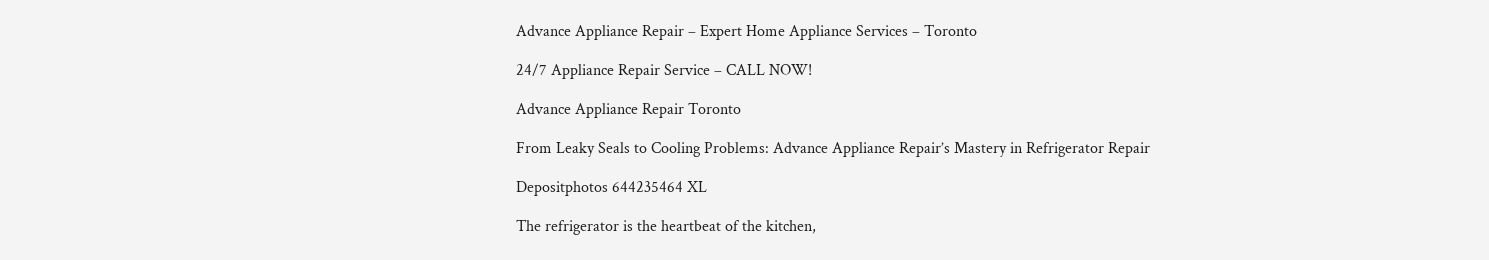Advance Appliance Repair – Expert Home Appliance Services – Toronto

24/7 Appliance Repair Service – CALL NOW!

Advance Appliance Repair Toronto

From Leaky Seals to Cooling Problems: Advance Appliance Repair’s Mastery in Refrigerator Repair

Depositphotos 644235464 XL

The refrigerator is the heartbeat of the kitchen,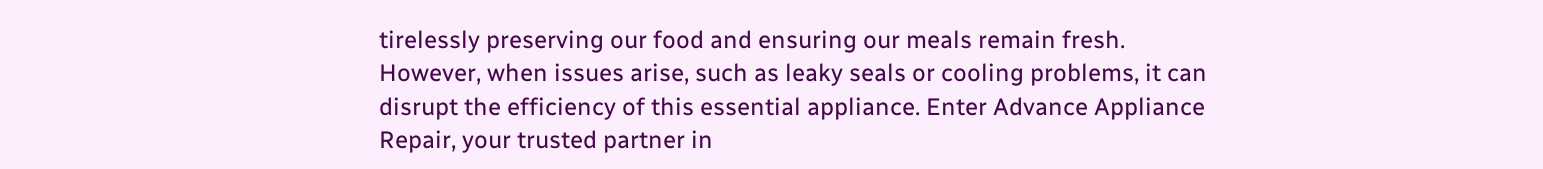tirelessly preserving our food and ensuring our meals remain fresh. However, when issues arise, such as leaky seals or cooling problems, it can disrupt the efficiency of this essential appliance. Enter Advance Appliance Repair, your trusted partner in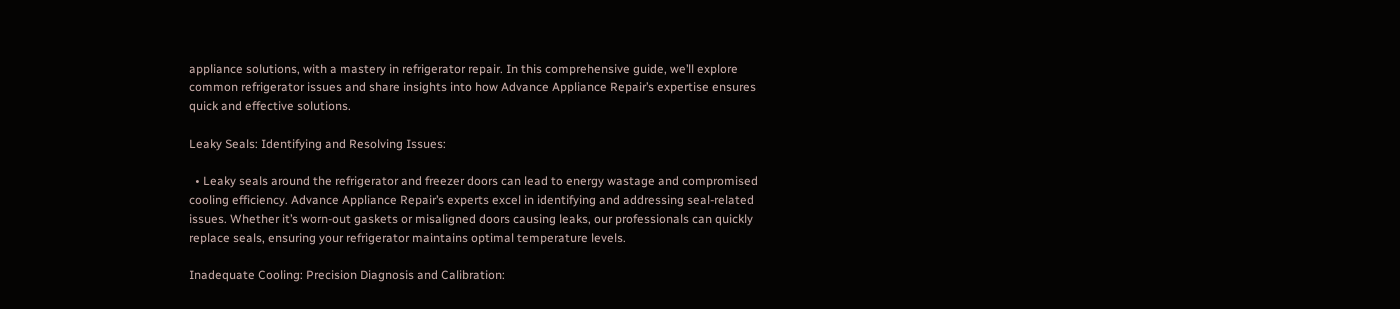appliance solutions, with a mastery in refrigerator repair. In this comprehensive guide, we’ll explore common refrigerator issues and share insights into how Advance Appliance Repair’s expertise ensures quick and effective solutions.

Leaky Seals: Identifying and Resolving Issues:

  • Leaky seals around the refrigerator and freezer doors can lead to energy wastage and compromised cooling efficiency. Advance Appliance Repair’s experts excel in identifying and addressing seal-related issues. Whether it’s worn-out gaskets or misaligned doors causing leaks, our professionals can quickly replace seals, ensuring your refrigerator maintains optimal temperature levels.

Inadequate Cooling: Precision Diagnosis and Calibration: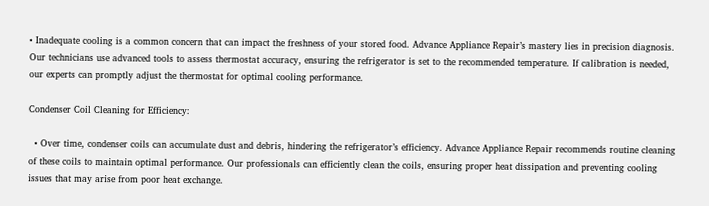• Inadequate cooling is a common concern that can impact the freshness of your stored food. Advance Appliance Repair’s mastery lies in precision diagnosis. Our technicians use advanced tools to assess thermostat accuracy, ensuring the refrigerator is set to the recommended temperature. If calibration is needed, our experts can promptly adjust the thermostat for optimal cooling performance.

Condenser Coil Cleaning for Efficiency:

  • Over time, condenser coils can accumulate dust and debris, hindering the refrigerator’s efficiency. Advance Appliance Repair recommends routine cleaning of these coils to maintain optimal performance. Our professionals can efficiently clean the coils, ensuring proper heat dissipation and preventing cooling issues that may arise from poor heat exchange.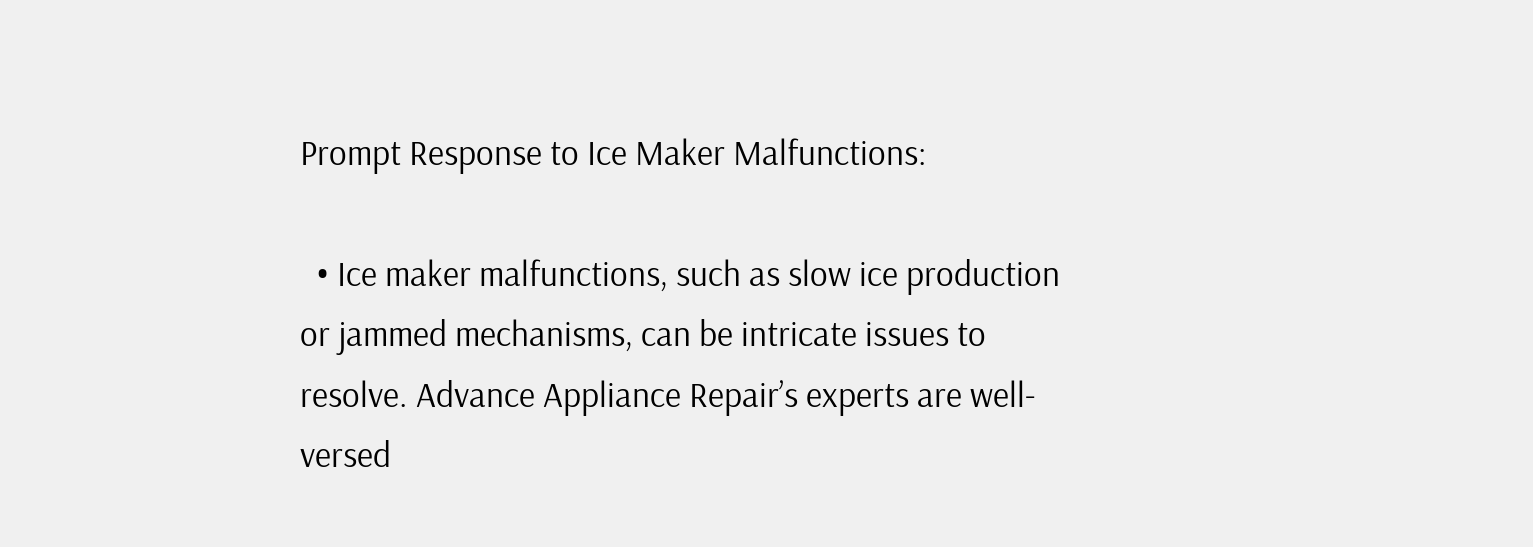Prompt Response to Ice Maker Malfunctions:

  • Ice maker malfunctions, such as slow ice production or jammed mechanisms, can be intricate issues to resolve. Advance Appliance Repair’s experts are well-versed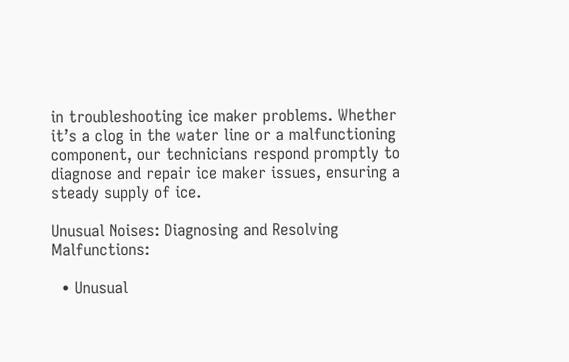in troubleshooting ice maker problems. Whether it’s a clog in the water line or a malfunctioning component, our technicians respond promptly to diagnose and repair ice maker issues, ensuring a steady supply of ice.

Unusual Noises: Diagnosing and Resolving Malfunctions:

  • Unusual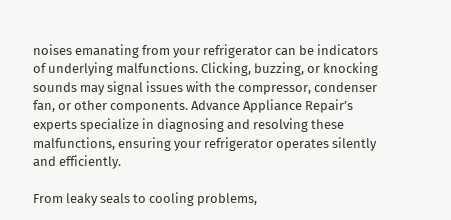noises emanating from your refrigerator can be indicators of underlying malfunctions. Clicking, buzzing, or knocking sounds may signal issues with the compressor, condenser fan, or other components. Advance Appliance Repair’s experts specialize in diagnosing and resolving these malfunctions, ensuring your refrigerator operates silently and efficiently.

From leaky seals to cooling problems,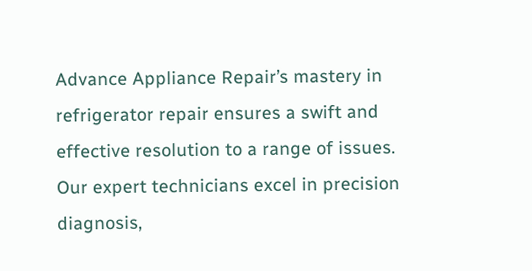Advance Appliance Repair’s mastery in refrigerator repair ensures a swift and effective resolution to a range of issues. Our expert technicians excel in precision diagnosis,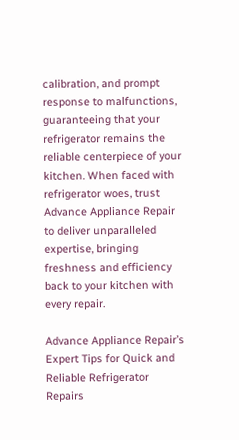calibration, and prompt response to malfunctions, guaranteeing that your refrigerator remains the reliable centerpiece of your kitchen. When faced with refrigerator woes, trust Advance Appliance Repair to deliver unparalleled expertise, bringing freshness and efficiency back to your kitchen with every repair.

Advance Appliance Repair’s Expert Tips for Quick and Reliable Refrigerator Repairs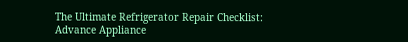The Ultimate Refrigerator Repair Checklist: Advance Appliance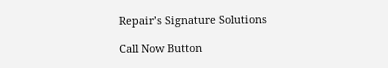Repair’s Signature Solutions

Call Now Button